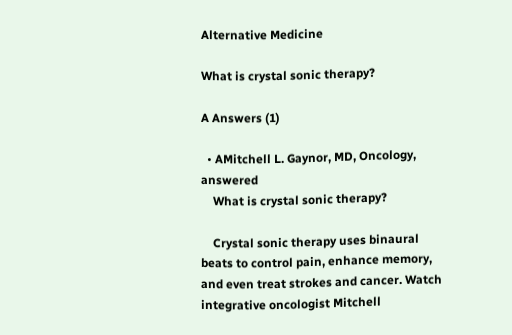Alternative Medicine

What is crystal sonic therapy?

A Answers (1)

  • AMitchell L. Gaynor, MD, Oncology, answered
    What is crystal sonic therapy?

    Crystal sonic therapy uses binaural beats to control pain, enhance memory, and even treat strokes and cancer. Watch integrative oncologist Mitchell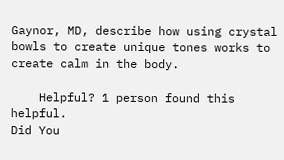Gaynor, MD, describe how using crystal bowls to create unique tones works to create calm in the body.

    Helpful? 1 person found this helpful.
Did You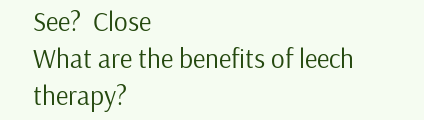See?  Close
What are the benefits of leech therapy?